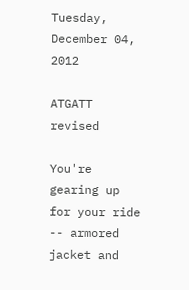Tuesday, December 04, 2012

ATGATT revised

You're gearing up for your ride -- armored jacket and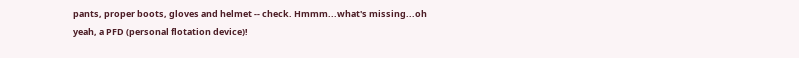pants, proper boots, gloves and helmet -- check. Hmmm...what's missing...oh yeah, a PFD (personal flotation device)!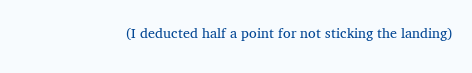(I deducted half a point for not sticking the landing)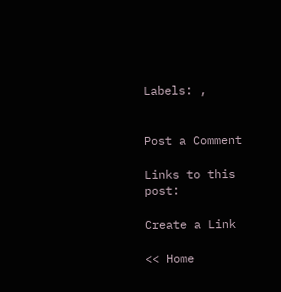Labels: ,


Post a Comment

Links to this post:

Create a Link

<< Home